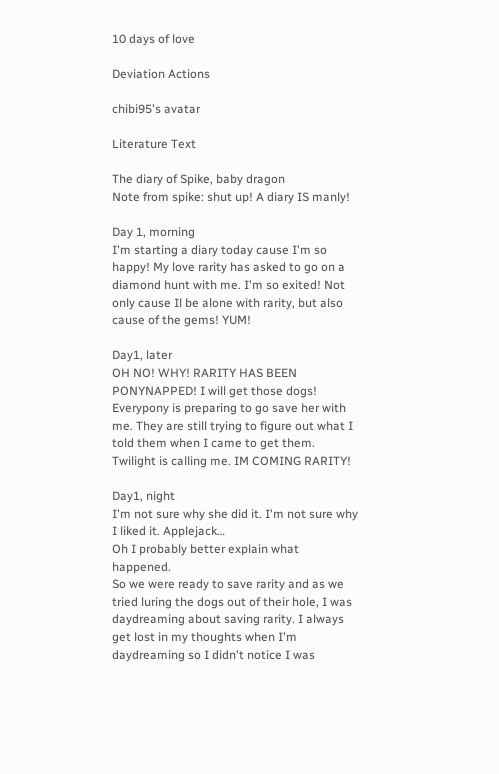10 days of love

Deviation Actions

chibi95's avatar

Literature Text

The diary of Spike, baby dragon
Note from spike: shut up! A diary IS manly!

Day 1, morning
I'm starting a diary today cause I'm so happy! My love rarity has asked to go on a diamond hunt with me. I'm so exited! Not only cause Il be alone with rarity, but also cause of the gems! YUM!

Day1, later
OH NO! WHY! RARITY HAS BEEN PONYNAPPED! I will get those dogs! Everypony is preparing to go save her with me. They are still trying to figure out what I told them when I came to get them.
Twilight is calling me. IM COMING RARITY!

Day1, night
I'm not sure why she did it. I'm not sure why I liked it. Applejack…
Oh I probably better explain what happened.
So we were ready to save rarity and as we tried luring the dogs out of their hole, I was daydreaming about saving rarity. I always get lost in my thoughts when I'm daydreaming so I didn't notice I was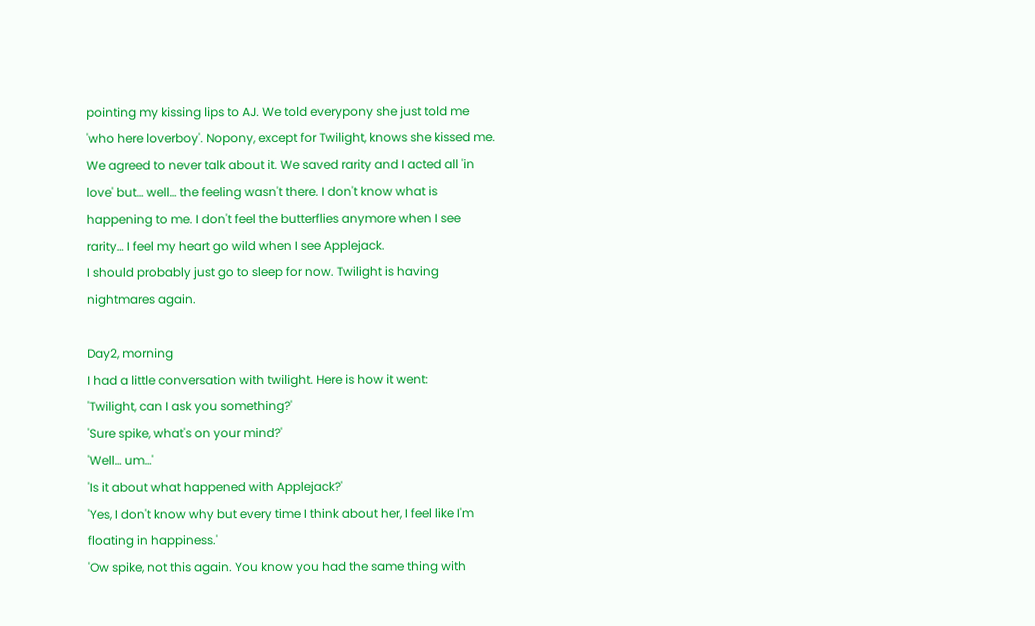pointing my kissing lips to AJ. We told everypony she just told me 'who here loverboy'. Nopony, except for Twilight, knows she kissed me. We agreed to never talk about it. We saved rarity and I acted all 'in love' but… well… the feeling wasn't there. I don't know what is happening to me. I don't feel the butterflies anymore when I see rarity… I feel my heart go wild when I see Applejack.
I should probably just go to sleep for now. Twilight is having nightmares again.

Day2, morning
I had a little conversation with twilight. Here is how it went:
'Twilight, can I ask you something?'
'Sure spike, what's on your mind?'
'Well… um…'
'Is it about what happened with Applejack?'
'Yes, I don't know why but every time I think about her, I feel like I'm floating in happiness.'
'Ow spike, not this again. You know you had the same thing with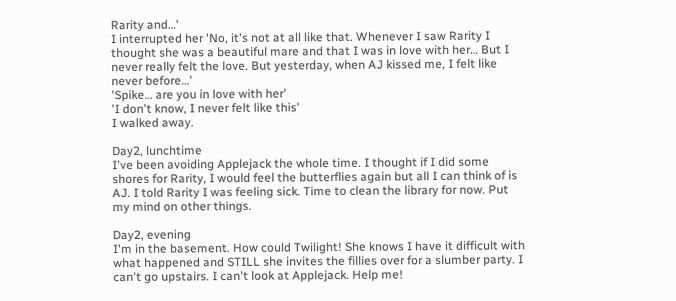Rarity and…'
I interrupted her 'No, it's not at all like that. Whenever I saw Rarity I thought she was a beautiful mare and that I was in love with her… But I never really felt the love. But yesterday, when AJ kissed me, I felt like never before…'
'Spike… are you in love with her'
'I don't know, I never felt like this'
I walked away.

Day2, lunchtime
I've been avoiding Applejack the whole time. I thought if I did some shores for Rarity, I would feel the butterflies again but all I can think of is AJ. I told Rarity I was feeling sick. Time to clean the library for now. Put my mind on other things.

Day2, evening
I'm in the basement. How could Twilight! She knows I have it difficult with what happened and STILL she invites the fillies over for a slumber party. I can't go upstairs. I can't look at Applejack. Help me!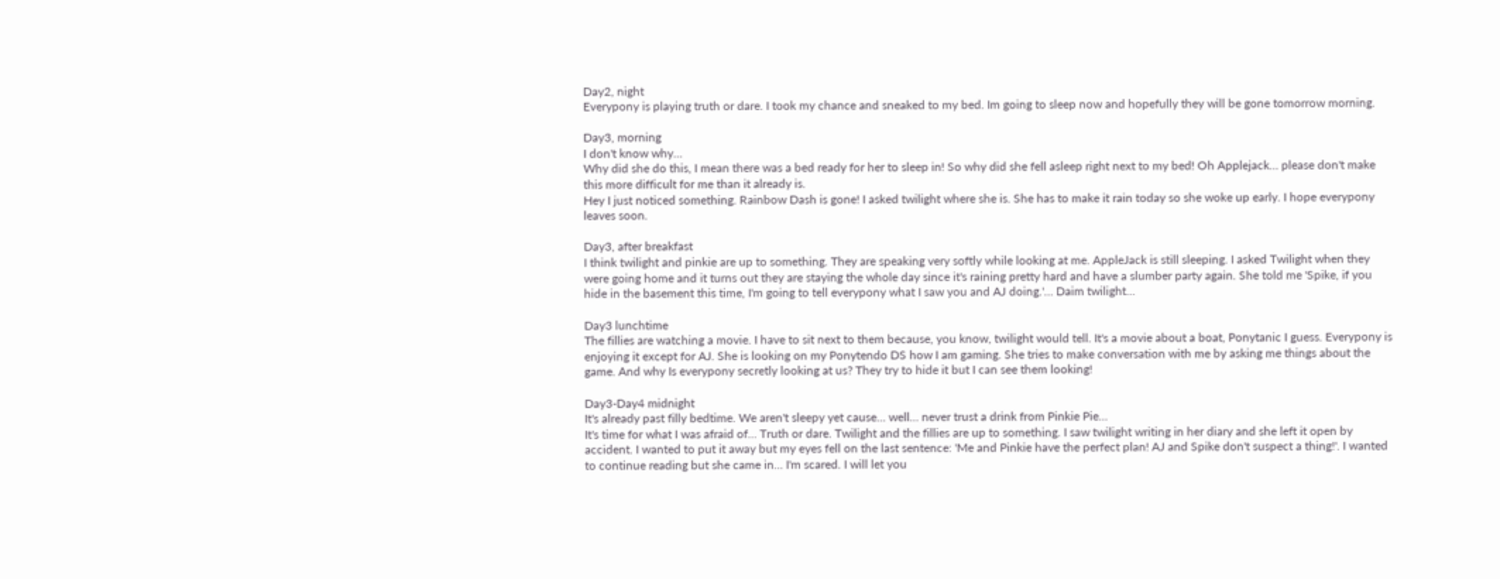Day2, night
Everypony is playing truth or dare. I took my chance and sneaked to my bed. Im going to sleep now and hopefully they will be gone tomorrow morning.

Day3, morning
I don't know why…
Why did she do this, I mean there was a bed ready for her to sleep in! So why did she fell asleep right next to my bed! Oh Applejack… please don't make this more difficult for me than it already is.
Hey I just noticed something. Rainbow Dash is gone! I asked twilight where she is. She has to make it rain today so she woke up early. I hope everypony leaves soon.

Day3, after breakfast
I think twilight and pinkie are up to something. They are speaking very softly while looking at me. AppleJack is still sleeping. I asked Twilight when they were going home and it turns out they are staying the whole day since it's raining pretty hard and have a slumber party again. She told me 'Spike, if you hide in the basement this time, I'm going to tell everypony what I saw you and AJ doing.'… Daim twilight…

Day3 lunchtime
The fillies are watching a movie. I have to sit next to them because, you know, twilight would tell. It's a movie about a boat, Ponytanic I guess. Everypony is enjoying it except for AJ. She is looking on my Ponytendo DS how I am gaming. She tries to make conversation with me by asking me things about the game. And why Is everypony secretly looking at us? They try to hide it but I can see them looking!

Day3-Day4 midnight
It's already past filly bedtime. We aren't sleepy yet cause… well… never trust a drink from Pinkie Pie…
It's time for what I was afraid of… Truth or dare. Twilight and the fillies are up to something. I saw twilight writing in her diary and she left it open by accident. I wanted to put it away but my eyes fell on the last sentence: 'Me and Pinkie have the perfect plan! AJ and Spike don't suspect a thing!'. I wanted to continue reading but she came in… I'm scared. I will let you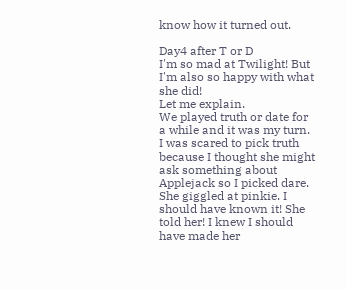know how it turned out.

Day4 after T or D
I'm so mad at Twilight! But I'm also so happy with what she did!
Let me explain.
We played truth or date for a while and it was my turn. I was scared to pick truth because I thought she might ask something about Applejack so I picked dare. She giggled at pinkie. I should have known it! She told her! I knew I should have made her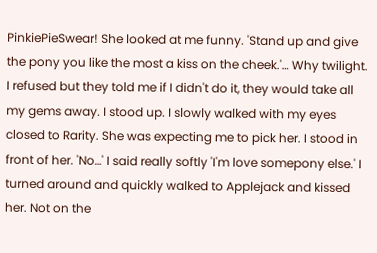PinkiePieSwear! She looked at me funny. 'Stand up and give the pony you like the most a kiss on the cheek.'… Why twilight. I refused but they told me if I didn't do it, they would take all my gems away. I stood up. I slowly walked with my eyes closed to Rarity. She was expecting me to pick her. I stood in front of her. 'No…' I said really softly 'I'm love somepony else.' I turned around and quickly walked to Applejack and kissed her. Not on the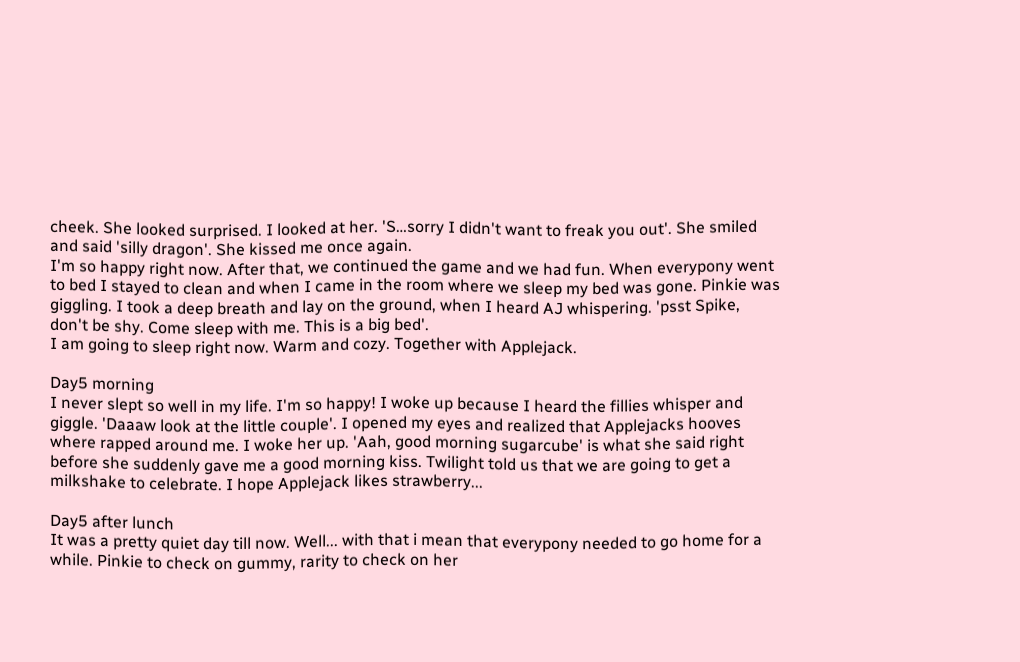cheek. She looked surprised. I looked at her. 'S…sorry I didn't want to freak you out'. She smiled and said 'silly dragon'. She kissed me once again.
I'm so happy right now. After that, we continued the game and we had fun. When everypony went to bed I stayed to clean and when I came in the room where we sleep my bed was gone. Pinkie was giggling. I took a deep breath and lay on the ground, when I heard AJ whispering. 'psst Spike, don't be shy. Come sleep with me. This is a big bed'.
I am going to sleep right now. Warm and cozy. Together with Applejack.

Day5 morning
I never slept so well in my life. I'm so happy! I woke up because I heard the fillies whisper and giggle. 'Daaaw look at the little couple'. I opened my eyes and realized that Applejacks hooves where rapped around me. I woke her up. 'Aah, good morning sugarcube' is what she said right before she suddenly gave me a good morning kiss. Twilight told us that we are going to get a milkshake to celebrate. I hope Applejack likes strawberry...

Day5 after lunch
It was a pretty quiet day till now. Well... with that i mean that everypony needed to go home for a while. Pinkie to check on gummy, rarity to check on her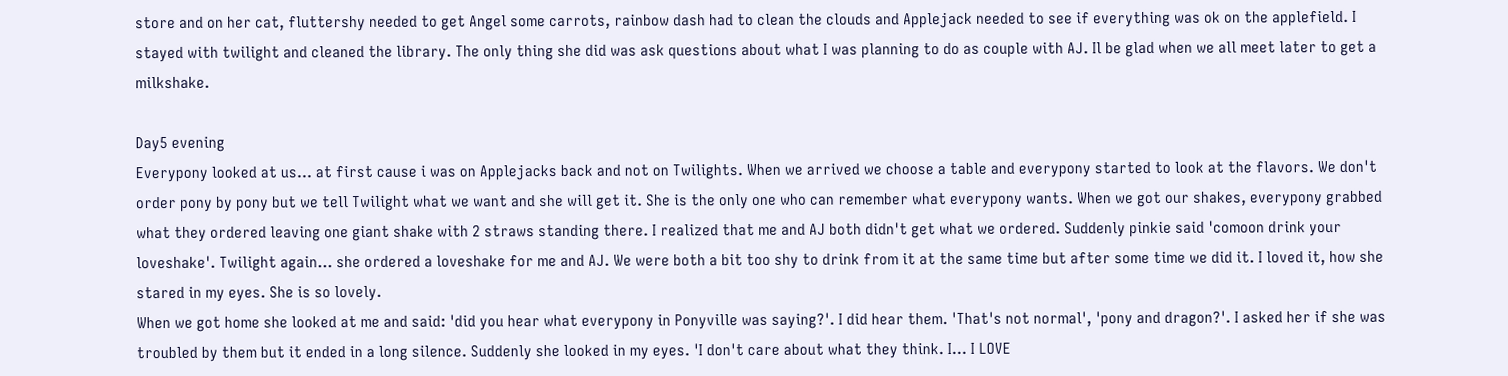store and on her cat, fluttershy needed to get Angel some carrots, rainbow dash had to clean the clouds and Applejack needed to see if everything was ok on the applefield. I stayed with twilight and cleaned the library. The only thing she did was ask questions about what I was planning to do as couple with AJ. Il be glad when we all meet later to get a milkshake.

Day5 evening
Everypony looked at us... at first cause i was on Applejacks back and not on Twilights. When we arrived we choose a table and everypony started to look at the flavors. We don't order pony by pony but we tell Twilight what we want and she will get it. She is the only one who can remember what everypony wants. When we got our shakes, everypony grabbed what they ordered leaving one giant shake with 2 straws standing there. I realized that me and AJ both didn't get what we ordered. Suddenly pinkie said 'comoon drink your loveshake'. Twilight again... she ordered a loveshake for me and AJ. We were both a bit too shy to drink from it at the same time but after some time we did it. I loved it, how she stared in my eyes. She is so lovely.
When we got home she looked at me and said: 'did you hear what everypony in Ponyville was saying?'. I did hear them. 'That's not normal', 'pony and dragon?'. I asked her if she was troubled by them but it ended in a long silence. Suddenly she looked in my eyes. 'I don't care about what they think. I... I LOVE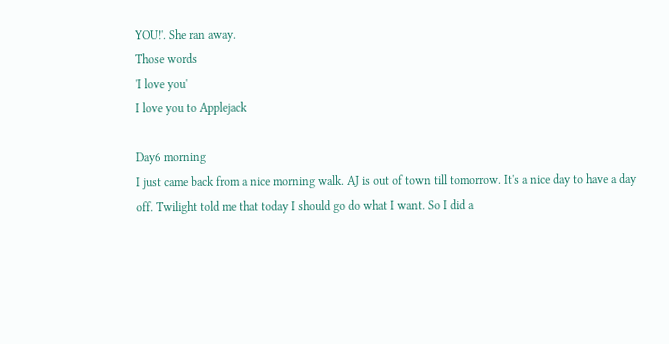YOU!'. She ran away.
Those words
'I love you'
I love you to Applejack

Day6 morning
I just came back from a nice morning walk. AJ is out of town till tomorrow. It's a nice day to have a day off. Twilight told me that today I should go do what I want. So I did a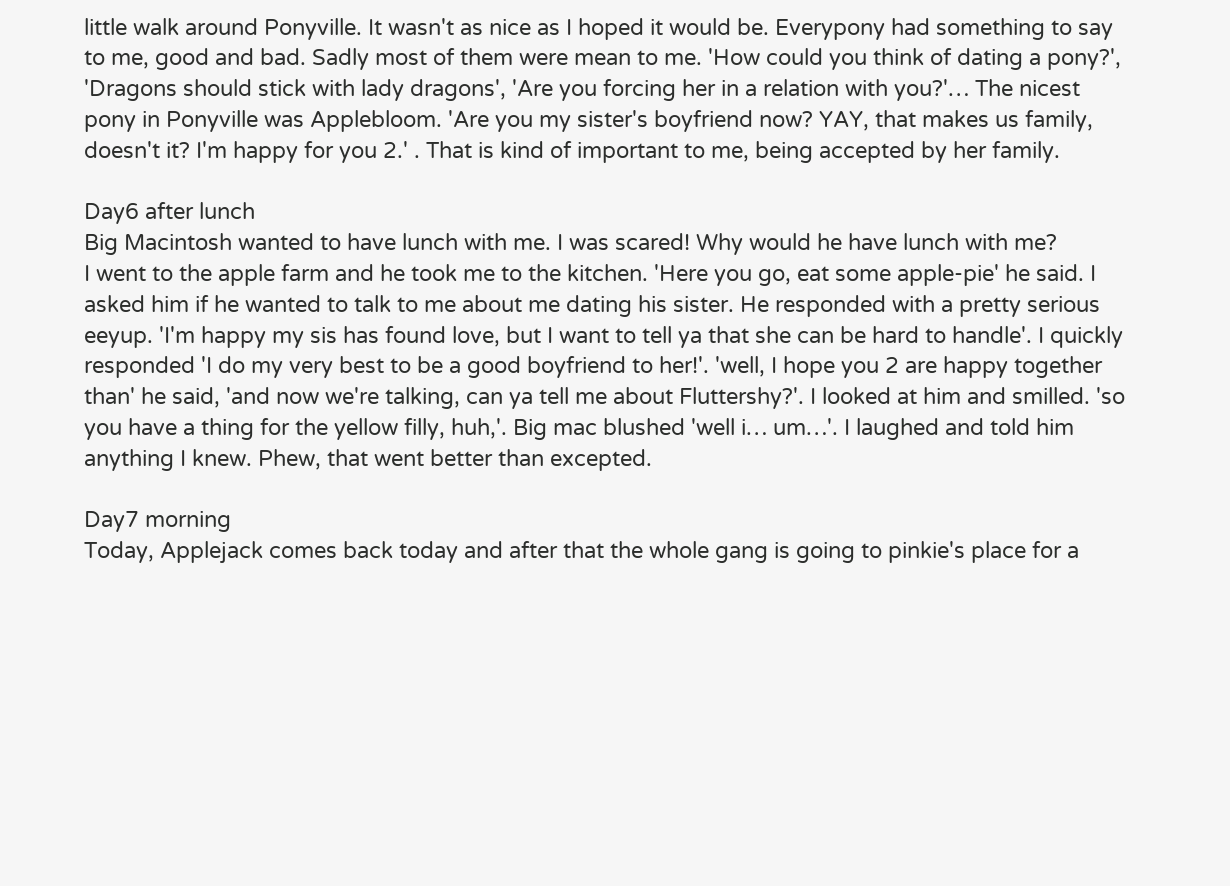little walk around Ponyville. It wasn't as nice as I hoped it would be. Everypony had something to say to me, good and bad. Sadly most of them were mean to me. 'How could you think of dating a pony?', 'Dragons should stick with lady dragons', 'Are you forcing her in a relation with you?'… The nicest pony in Ponyville was Applebloom. 'Are you my sister's boyfriend now? YAY, that makes us family, doesn't it? I'm happy for you 2.' . That is kind of important to me, being accepted by her family.

Day6 after lunch
Big Macintosh wanted to have lunch with me. I was scared! Why would he have lunch with me?
I went to the apple farm and he took me to the kitchen. 'Here you go, eat some apple-pie' he said. I asked him if he wanted to talk to me about me dating his sister. He responded with a pretty serious eeyup. 'I'm happy my sis has found love, but I want to tell ya that she can be hard to handle'. I quickly responded 'I do my very best to be a good boyfriend to her!'. 'well, I hope you 2 are happy together than' he said, 'and now we're talking, can ya tell me about Fluttershy?'. I looked at him and smilled. 'so you have a thing for the yellow filly, huh,'. Big mac blushed 'well i… um…'. I laughed and told him anything I knew. Phew, that went better than excepted.

Day7 morning
Today, Applejack comes back today and after that the whole gang is going to pinkie's place for a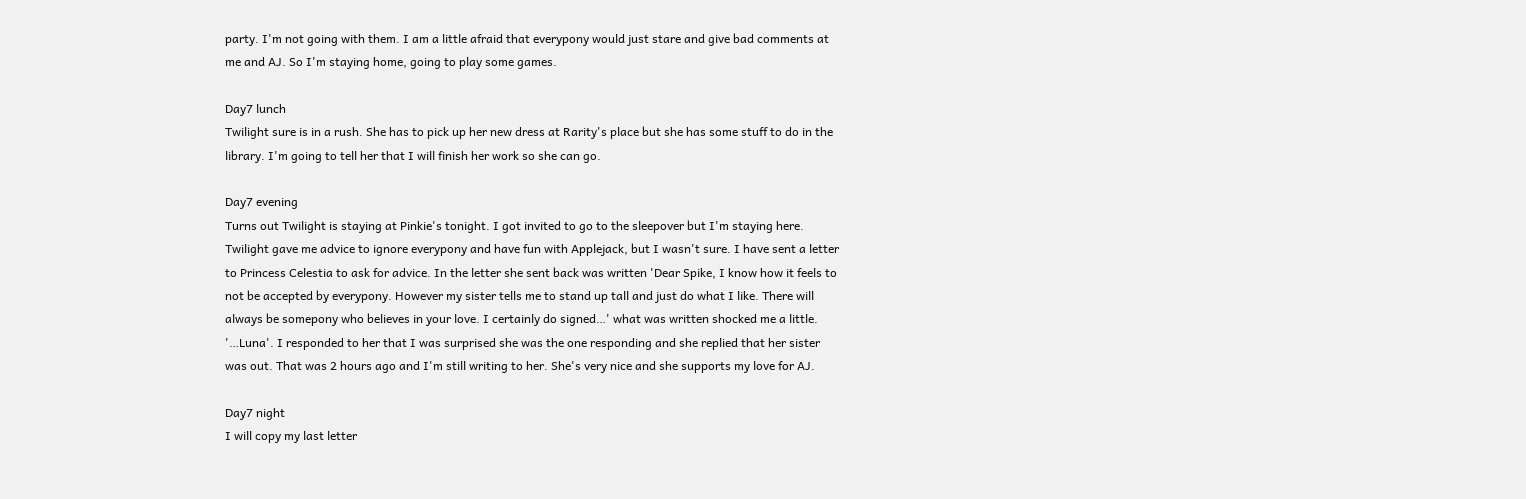party. I'm not going with them. I am a little afraid that everypony would just stare and give bad comments at me and AJ. So I'm staying home, going to play some games.

Day7 lunch
Twilight sure is in a rush. She has to pick up her new dress at Rarity's place but she has some stuff to do in the library. I'm going to tell her that I will finish her work so she can go.

Day7 evening
Turns out Twilight is staying at Pinkie's tonight. I got invited to go to the sleepover but I'm staying here. Twilight gave me advice to ignore everypony and have fun with Applejack, but I wasn't sure. I have sent a letter to Princess Celestia to ask for advice. In the letter she sent back was written 'Dear Spike, I know how it feels to not be accepted by everypony. However my sister tells me to stand up tall and just do what I like. There will always be somepony who believes in your love. I certainly do signed…' what was written shocked me a little. '…Luna'. I responded to her that I was surprised she was the one responding and she replied that her sister was out. That was 2 hours ago and I'm still writing to her. She's very nice and she supports my love for AJ.

Day7 night
I will copy my last letter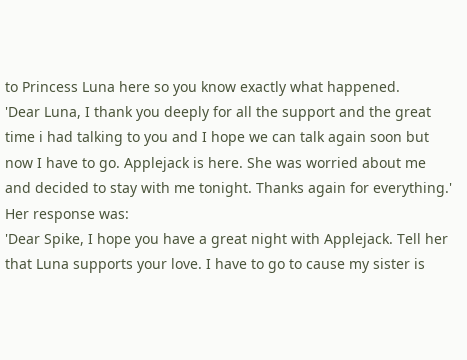to Princess Luna here so you know exactly what happened.
'Dear Luna, I thank you deeply for all the support and the great time i had talking to you and I hope we can talk again soon but now I have to go. Applejack is here. She was worried about me and decided to stay with me tonight. Thanks again for everything.'
Her response was:
'Dear Spike, I hope you have a great night with Applejack. Tell her that Luna supports your love. I have to go to cause my sister is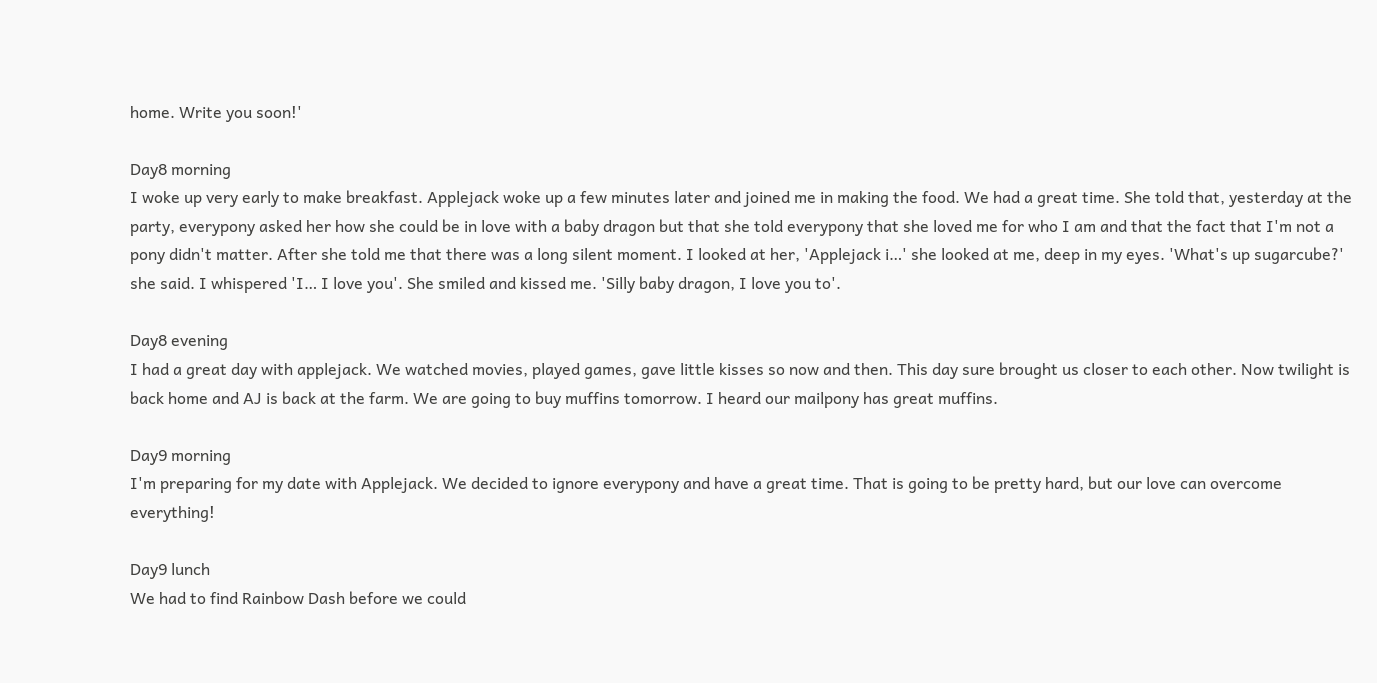home. Write you soon!'

Day8 morning
I woke up very early to make breakfast. Applejack woke up a few minutes later and joined me in making the food. We had a great time. She told that, yesterday at the party, everypony asked her how she could be in love with a baby dragon but that she told everypony that she loved me for who I am and that the fact that I'm not a pony didn't matter. After she told me that there was a long silent moment. I looked at her, 'Applejack i…' she looked at me, deep in my eyes. 'What's up sugarcube?' she said. I whispered 'I… I love you'. She smiled and kissed me. 'Silly baby dragon, I love you to'.

Day8 evening
I had a great day with applejack. We watched movies, played games, gave little kisses so now and then. This day sure brought us closer to each other. Now twilight is back home and AJ is back at the farm. We are going to buy muffins tomorrow. I heard our mailpony has great muffins.

Day9 morning
I'm preparing for my date with Applejack. We decided to ignore everypony and have a great time. That is going to be pretty hard, but our love can overcome everything!

Day9 lunch
We had to find Rainbow Dash before we could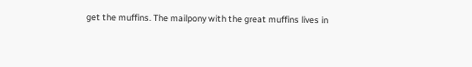get the muffins. The mailpony with the great muffins lives in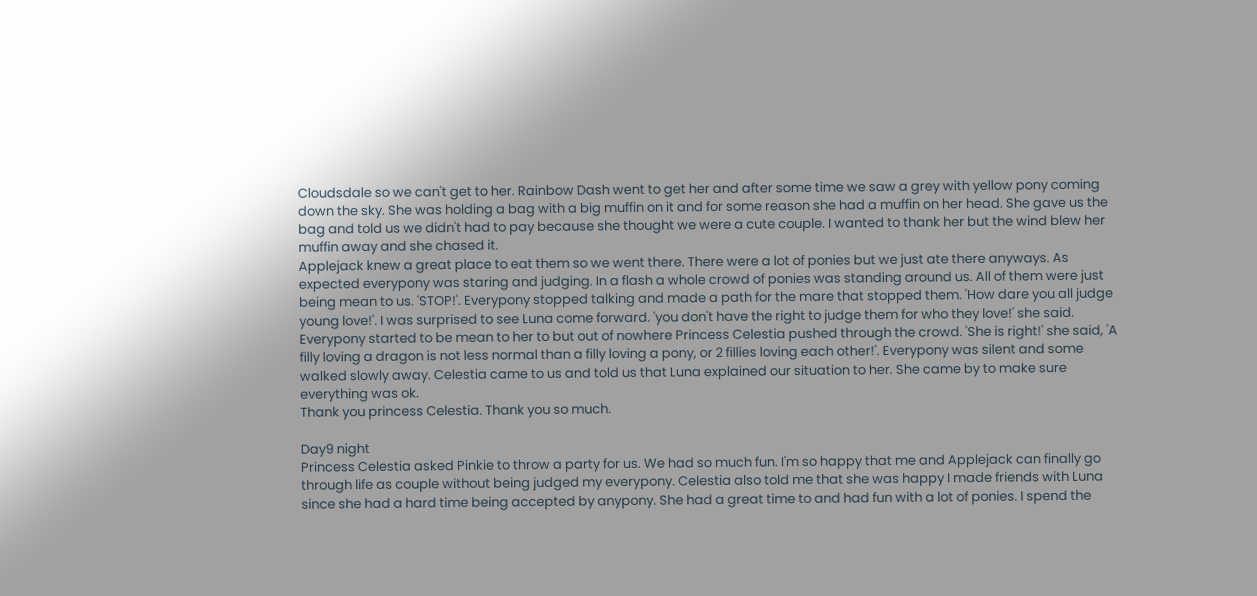Cloudsdale so we can't get to her. Rainbow Dash went to get her and after some time we saw a grey with yellow pony coming down the sky. She was holding a bag with a big muffin on it and for some reason she had a muffin on her head. She gave us the bag and told us we didn't had to pay because she thought we were a cute couple. I wanted to thank her but the wind blew her muffin away and she chased it.
Applejack knew a great place to eat them so we went there. There were a lot of ponies but we just ate there anyways. As expected everypony was staring and judging. In a flash a whole crowd of ponies was standing around us. All of them were just being mean to us. 'STOP!'. Everypony stopped talking and made a path for the mare that stopped them. 'How dare you all judge young love!'. I was surprised to see Luna come forward. 'you don't have the right to judge them for who they love!' she said. Everypony started to be mean to her to but out of nowhere Princess Celestia pushed through the crowd. 'She is right!' she said, 'A filly loving a dragon is not less normal than a filly loving a pony, or 2 fillies loving each other!'. Everypony was silent and some walked slowly away. Celestia came to us and told us that Luna explained our situation to her. She came by to make sure everything was ok.
Thank you princess Celestia. Thank you so much.

Day9 night
Princess Celestia asked Pinkie to throw a party for us. We had so much fun. I'm so happy that me and Applejack can finally go through life as couple without being judged my everypony. Celestia also told me that she was happy I made friends with Luna since she had a hard time being accepted by anypony. She had a great time to and had fun with a lot of ponies. I spend the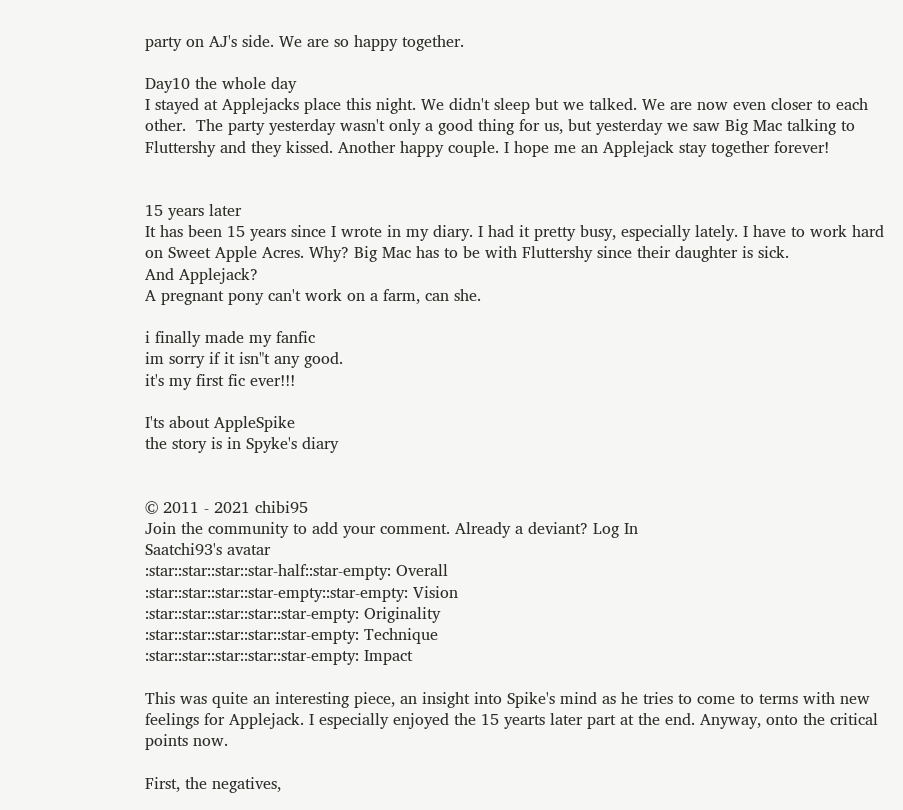party on AJ's side. We are so happy together.

Day10 the whole day
I stayed at Applejacks place this night. We didn't sleep but we talked. We are now even closer to each other.  The party yesterday wasn't only a good thing for us, but yesterday we saw Big Mac talking to Fluttershy and they kissed. Another happy couple. I hope me an Applejack stay together forever!


15 years later
It has been 15 years since I wrote in my diary. I had it pretty busy, especially lately. I have to work hard on Sweet Apple Acres. Why? Big Mac has to be with Fluttershy since their daughter is sick.
And Applejack?
A pregnant pony can't work on a farm, can she.

i finally made my fanfic
im sorry if it isn"t any good.
it's my first fic ever!!!

I'ts about AppleSpike
the story is in Spyke's diary


© 2011 - 2021 chibi95
Join the community to add your comment. Already a deviant? Log In
Saatchi93's avatar
:star::star::star::star-half::star-empty: Overall
:star::star::star::star-empty::star-empty: Vision
:star::star::star::star::star-empty: Originality
:star::star::star::star::star-empty: Technique
:star::star::star::star::star-empty: Impact

This was quite an interesting piece, an insight into Spike's mind as he tries to come to terms with new feelings for Applejack. I especially enjoyed the 15 yearts later part at the end. Anyway, onto the critical points now.

First, the negatives,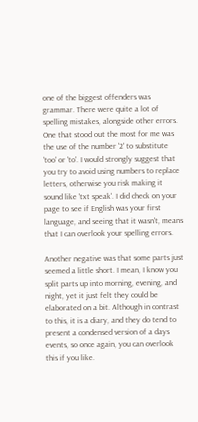one of the biggest offenders was grammar. There were quite a lot of spelling mistakes, alongside other errors. One that stood out the most for me was the use of the number '2' to substitute 'too' or 'to'. I would strongly suggest that you try to avoid using numbers to replace letters, otherwise you risk making it sound like 'txt speak'. I did check on your page to see if English was your first language, and seeing that it wasn't, means that I can overlook your spelling errors.

Another negative was that some parts just seemed a little short. I mean, I know you split parts up into morning, evening, and night, yet it just felt they could be elaborated on a bit. Although in contrast to this, it is a diary, and they do tend to present a condensed version of a days events, so once again, you can overlook this if you like.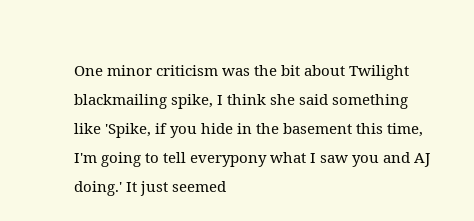One minor criticism was the bit about Twilight blackmailing spike, I think she said something like 'Spike, if you hide in the basement this time, I'm going to tell everypony what I saw you and AJ doing.' It just seemed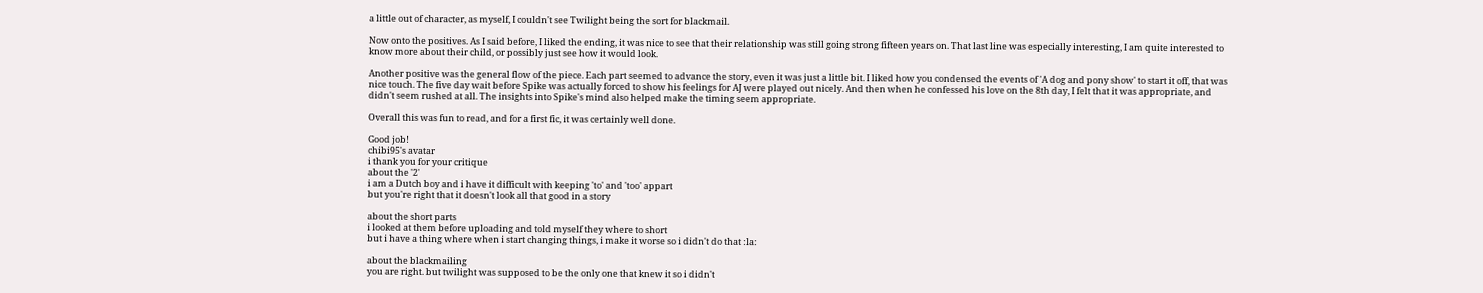a little out of character, as myself, I couldn't see Twilight being the sort for blackmail.

Now onto the positives. As I said before, I liked the ending, it was nice to see that their relationship was still going strong fifteen years on. That last line was especially interesting, I am quite interested to know more about their child, or possibly just see how it would look.

Another positive was the general flow of the piece. Each part seemed to advance the story, even it was just a little bit. I liked how you condensed the events of 'A dog and pony show' to start it off, that was nice touch. The five day wait before Spike was actually forced to show his feelings for AJ were played out nicely. And then when he confessed his love on the 8th day, I felt that it was appropriate, and didn't seem rushed at all. The insights into Spike's mind also helped make the timing seem appropriate.

Overall this was fun to read, and for a first fic, it was certainly well done.

Good job!
chibi95's avatar
i thank you for your critique
about the '2'
i am a Dutch boy and i have it difficult with keeping 'to' and 'too' appart
but you're right that it doesn't look all that good in a story

about the short parts
i looked at them before uploading and told myself they where to short
but i have a thing where when i start changing things, i make it worse so i didn't do that :la:

about the blackmailing
you are right. but twilight was supposed to be the only one that knew it so i didn't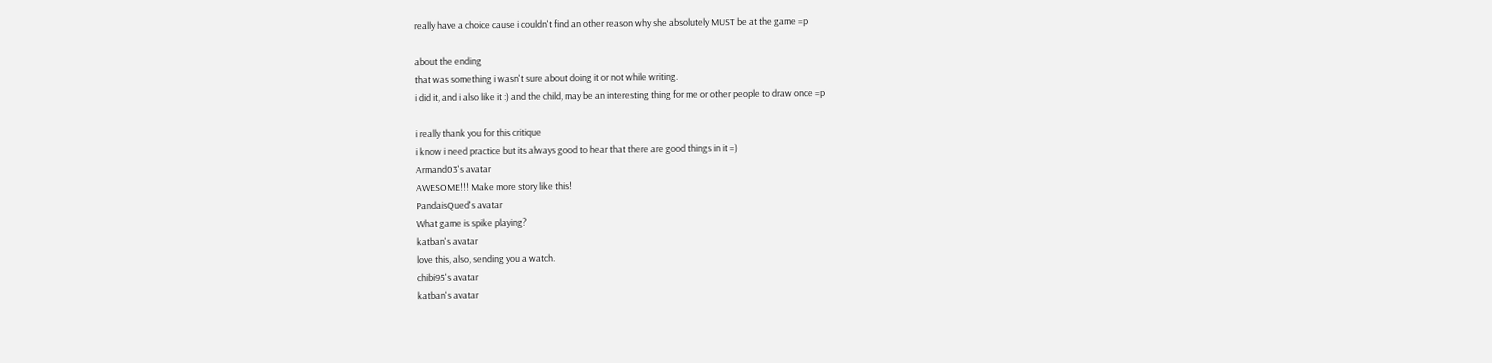really have a choice cause i couldn't find an other reason why she absolutely MUST be at the game =p

about the ending
that was something i wasn't sure about doing it or not while writing.
i did it, and i also like it :) and the child, may be an interesting thing for me or other people to draw once =p

i really thank you for this critique
i know i need practice but its always good to hear that there are good things in it =)
Armand03's avatar
AWESOME!!! Make more story like this!
PandaisQued's avatar
What game is spike playing?
katban's avatar
love this, also, sending you a watch.
chibi95's avatar
katban's avatar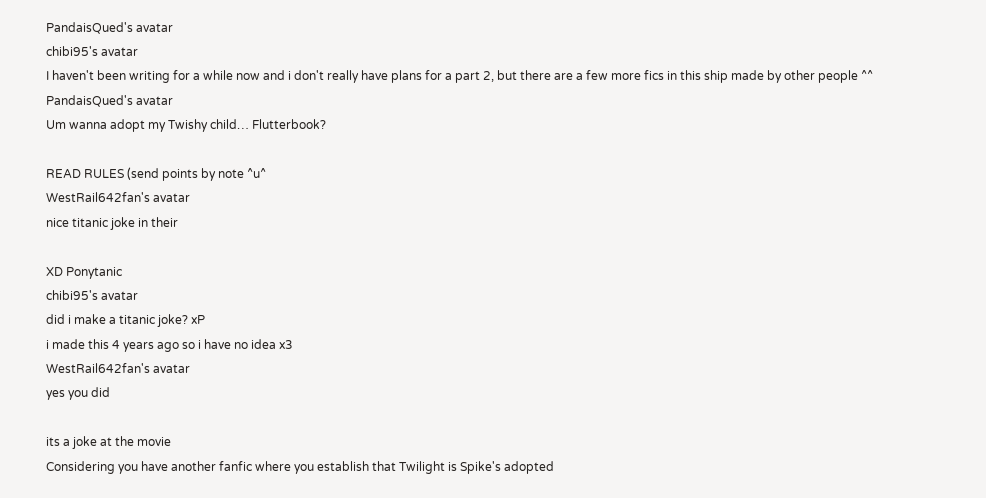PandaisQued's avatar
chibi95's avatar
I haven't been writing for a while now and i don't really have plans for a part 2, but there are a few more fics in this ship made by other people ^^
PandaisQued's avatar
Um wanna adopt my Twishy child… Flutterbook?

READ RULES (send points by note ^u^
WestRail642fan's avatar
nice titanic joke in their

XD Ponytanic
chibi95's avatar
did i make a titanic joke? xP
i made this 4 years ago so i have no idea x3
WestRail642fan's avatar
yes you did

its a joke at the movie
Considering you have another fanfic where you establish that Twilight is Spike's adopted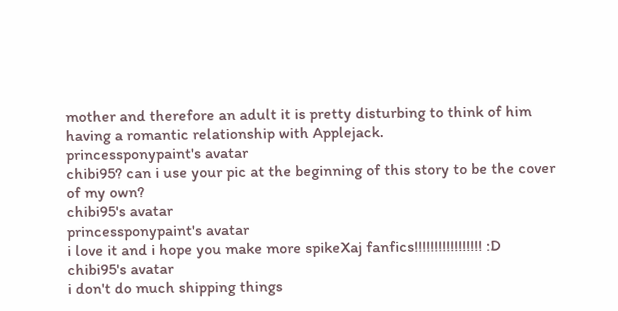mother and therefore an adult it is pretty disturbing to think of him having a romantic relationship with Applejack.
princessponypaint's avatar
chibi95? can i use your pic at the beginning of this story to be the cover of my own?
chibi95's avatar
princessponypaint's avatar
i love it and i hope you make more spikeXaj fanfics!!!!!!!!!!!!!!!!! :D
chibi95's avatar
i don't do much shipping things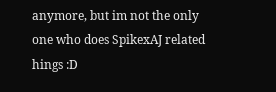anymore, but im not the only one who does SpikexAJ related hings :D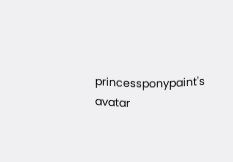princessponypaint's avatar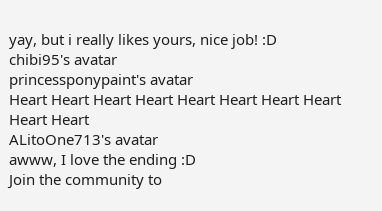yay, but i really likes yours, nice job! :D
chibi95's avatar
princessponypaint's avatar
Heart Heart Heart Heart Heart Heart Heart Heart Heart Heart
ALitoOne713's avatar
awww, I love the ending :D
Join the community to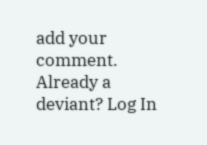add your comment. Already a deviant? Log In